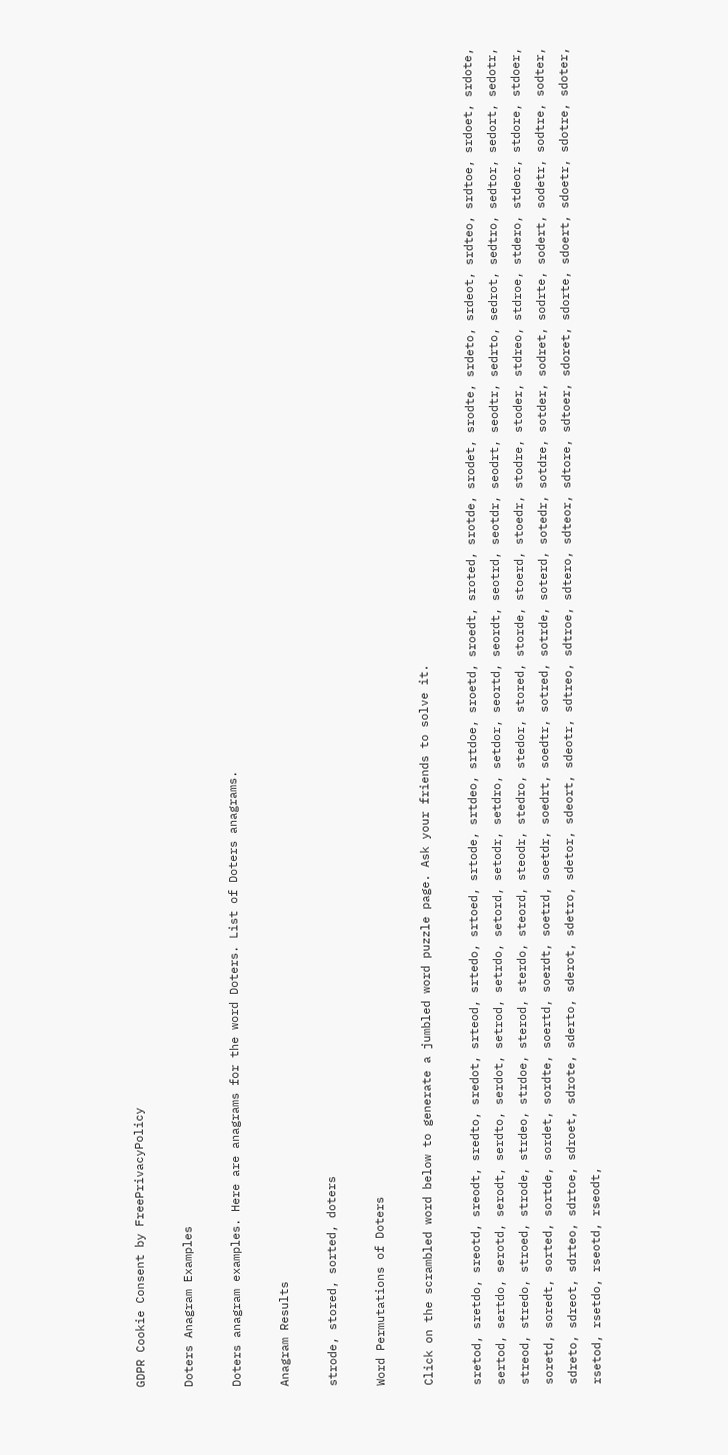GDPR Cookie Consent by FreePrivacyPolicy

Doters Anagram Examples

Doters anagram examples. Here are anagrams for the word Doters. List of Doters anagrams.

Anagram Results

strode, stored, sorted, doters

Word Permutations of Doters

Click on the scrambled word below to generate a jumbled word puzzle page. Ask your friends to solve it.

sretod, sretdo, sreotd, sreodt, sredto, sredot, srteod, srtedo, srtoed, srtode, srtdeo, srtdoe, sroetd, sroedt, sroted, srotde, srodet, srodte, srdeto, srdeot, srdteo, srdtoe, srdoet, srdote, sertod, sertdo, serotd, serodt, serdto, serdot, setrod, setrdo, setord, setodr, setdro, setdor, seortd, seordt, seotrd, seotdr, seodrt, seodtr, sedrto, sedrot, sedtro, sedtor, sedort, sedotr, streod, stredo, stroed, strode, strdeo, strdoe, sterod, sterdo, steord, steodr, stedro, stedor, stored, storde, stoerd, stoedr, stodre, stoder, stdreo, stdroe, stdero, stdeor, stdore, stdoer, soretd, soredt, sorted, sortde, sordet, sordte, soertd, soerdt, soetrd, soetdr, soedrt, soedtr, sotred, sotrde, soterd, sotedr, sotdre, sotder, sodret, sodrte, sodert, sodetr, sodtre, sodter, sdreto, sdreot, sdrteo, sdrtoe, sdroet, sdrote, sderto, sderot, sdetro, sdetor, sdeort, sdeotr, sdtreo, sdtroe, sdtero, sdteor, sdtore, sdtoer, sdoret, sdorte, sdoert, sdoetr, sdotre, sdoter, rsetod, rsetdo, rseotd, rseodt,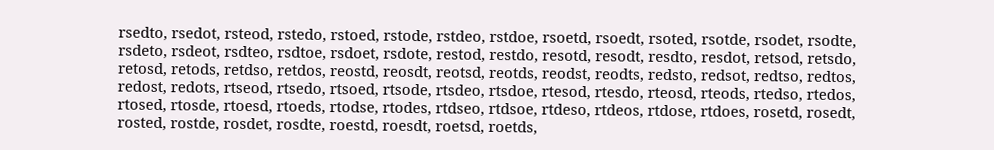rsedto, rsedot, rsteod, rstedo, rstoed, rstode, rstdeo, rstdoe, rsoetd, rsoedt, rsoted, rsotde, rsodet, rsodte, rsdeto, rsdeot, rsdteo, rsdtoe, rsdoet, rsdote, restod, restdo, resotd, resodt, resdto, resdot, retsod, retsdo, retosd, retods, retdso, retdos, reostd, reosdt, reotsd, reotds, reodst, reodts, redsto, redsot, redtso, redtos, redost, redots, rtseod, rtsedo, rtsoed, rtsode, rtsdeo, rtsdoe, rtesod, rtesdo, rteosd, rteods, rtedso, rtedos, rtosed, rtosde, rtoesd, rtoeds, rtodse, rtodes, rtdseo, rtdsoe, rtdeso, rtdeos, rtdose, rtdoes, rosetd, rosedt, rosted, rostde, rosdet, rosdte, roestd, roesdt, roetsd, roetds,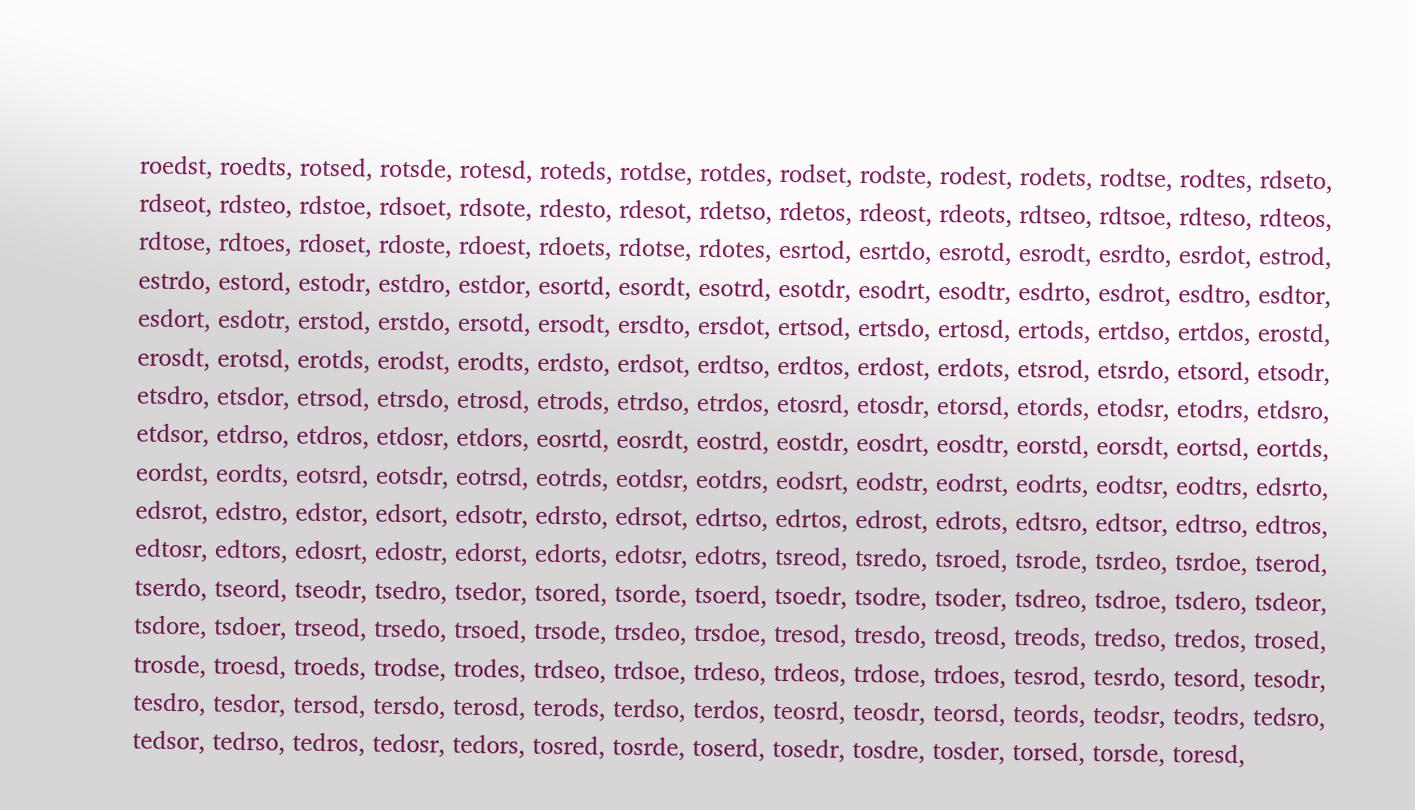roedst, roedts, rotsed, rotsde, rotesd, roteds, rotdse, rotdes, rodset, rodste, rodest, rodets, rodtse, rodtes, rdseto, rdseot, rdsteo, rdstoe, rdsoet, rdsote, rdesto, rdesot, rdetso, rdetos, rdeost, rdeots, rdtseo, rdtsoe, rdteso, rdteos, rdtose, rdtoes, rdoset, rdoste, rdoest, rdoets, rdotse, rdotes, esrtod, esrtdo, esrotd, esrodt, esrdto, esrdot, estrod, estrdo, estord, estodr, estdro, estdor, esortd, esordt, esotrd, esotdr, esodrt, esodtr, esdrto, esdrot, esdtro, esdtor, esdort, esdotr, erstod, erstdo, ersotd, ersodt, ersdto, ersdot, ertsod, ertsdo, ertosd, ertods, ertdso, ertdos, erostd, erosdt, erotsd, erotds, erodst, erodts, erdsto, erdsot, erdtso, erdtos, erdost, erdots, etsrod, etsrdo, etsord, etsodr, etsdro, etsdor, etrsod, etrsdo, etrosd, etrods, etrdso, etrdos, etosrd, etosdr, etorsd, etords, etodsr, etodrs, etdsro, etdsor, etdrso, etdros, etdosr, etdors, eosrtd, eosrdt, eostrd, eostdr, eosdrt, eosdtr, eorstd, eorsdt, eortsd, eortds, eordst, eordts, eotsrd, eotsdr, eotrsd, eotrds, eotdsr, eotdrs, eodsrt, eodstr, eodrst, eodrts, eodtsr, eodtrs, edsrto, edsrot, edstro, edstor, edsort, edsotr, edrsto, edrsot, edrtso, edrtos, edrost, edrots, edtsro, edtsor, edtrso, edtros, edtosr, edtors, edosrt, edostr, edorst, edorts, edotsr, edotrs, tsreod, tsredo, tsroed, tsrode, tsrdeo, tsrdoe, tserod, tserdo, tseord, tseodr, tsedro, tsedor, tsored, tsorde, tsoerd, tsoedr, tsodre, tsoder, tsdreo, tsdroe, tsdero, tsdeor, tsdore, tsdoer, trseod, trsedo, trsoed, trsode, trsdeo, trsdoe, tresod, tresdo, treosd, treods, tredso, tredos, trosed, trosde, troesd, troeds, trodse, trodes, trdseo, trdsoe, trdeso, trdeos, trdose, trdoes, tesrod, tesrdo, tesord, tesodr, tesdro, tesdor, tersod, tersdo, terosd, terods, terdso, terdos, teosrd, teosdr, teorsd, teords, teodsr, teodrs, tedsro, tedsor, tedrso, tedros, tedosr, tedors, tosred, tosrde, toserd, tosedr, tosdre, tosder, torsed, torsde, toresd,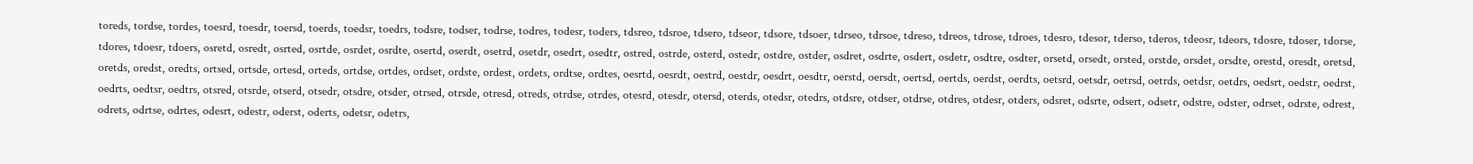toreds, tordse, tordes, toesrd, toesdr, toersd, toerds, toedsr, toedrs, todsre, todser, todrse, todres, todesr, toders, tdsreo, tdsroe, tdsero, tdseor, tdsore, tdsoer, tdrseo, tdrsoe, tdreso, tdreos, tdrose, tdroes, tdesro, tdesor, tderso, tderos, tdeosr, tdeors, tdosre, tdoser, tdorse, tdores, tdoesr, tdoers, osretd, osredt, osrted, osrtde, osrdet, osrdte, osertd, oserdt, osetrd, osetdr, osedrt, osedtr, ostred, ostrde, osterd, ostedr, ostdre, ostder, osdret, osdrte, osdert, osdetr, osdtre, osdter, orsetd, orsedt, orsted, orstde, orsdet, orsdte, orestd, oresdt, oretsd, oretds, oredst, oredts, ortsed, ortsde, ortesd, orteds, ortdse, ortdes, ordset, ordste, ordest, ordets, ordtse, ordtes, oesrtd, oesrdt, oestrd, oestdr, oesdrt, oesdtr, oerstd, oersdt, oertsd, oertds, oerdst, oerdts, oetsrd, oetsdr, oetrsd, oetrds, oetdsr, oetdrs, oedsrt, oedstr, oedrst, oedrts, oedtsr, oedtrs, otsred, otsrde, otserd, otsedr, otsdre, otsder, otrsed, otrsde, otresd, otreds, otrdse, otrdes, otesrd, otesdr, otersd, oterds, otedsr, otedrs, otdsre, otdser, otdrse, otdres, otdesr, otders, odsret, odsrte, odsert, odsetr, odstre, odster, odrset, odrste, odrest, odrets, odrtse, odrtes, odesrt, odestr, oderst, oderts, odetsr, odetrs,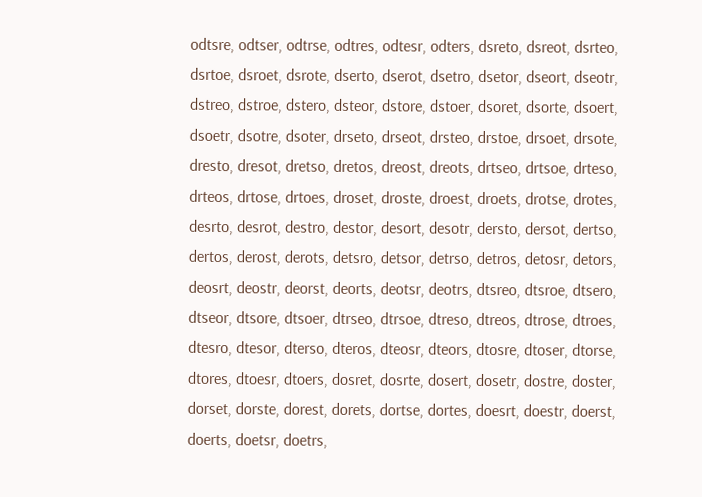odtsre, odtser, odtrse, odtres, odtesr, odters, dsreto, dsreot, dsrteo, dsrtoe, dsroet, dsrote, dserto, dserot, dsetro, dsetor, dseort, dseotr, dstreo, dstroe, dstero, dsteor, dstore, dstoer, dsoret, dsorte, dsoert, dsoetr, dsotre, dsoter, drseto, drseot, drsteo, drstoe, drsoet, drsote, dresto, dresot, dretso, dretos, dreost, dreots, drtseo, drtsoe, drteso, drteos, drtose, drtoes, droset, droste, droest, droets, drotse, drotes, desrto, desrot, destro, destor, desort, desotr, dersto, dersot, dertso, dertos, derost, derots, detsro, detsor, detrso, detros, detosr, detors, deosrt, deostr, deorst, deorts, deotsr, deotrs, dtsreo, dtsroe, dtsero, dtseor, dtsore, dtsoer, dtrseo, dtrsoe, dtreso, dtreos, dtrose, dtroes, dtesro, dtesor, dterso, dteros, dteosr, dteors, dtosre, dtoser, dtorse, dtores, dtoesr, dtoers, dosret, dosrte, dosert, dosetr, dostre, doster, dorset, dorste, dorest, dorets, dortse, dortes, doesrt, doestr, doerst, doerts, doetsr, doetrs,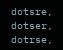dotsre, dotser, dotrse,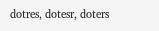dotres, dotesr, doters